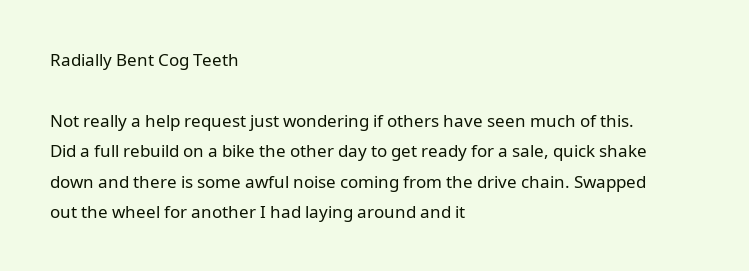Radially Bent Cog Teeth

Not really a help request just wondering if others have seen much of this. Did a full rebuild on a bike the other day to get ready for a sale, quick shake down and there is some awful noise coming from the drive chain. Swapped out the wheel for another I had laying around and it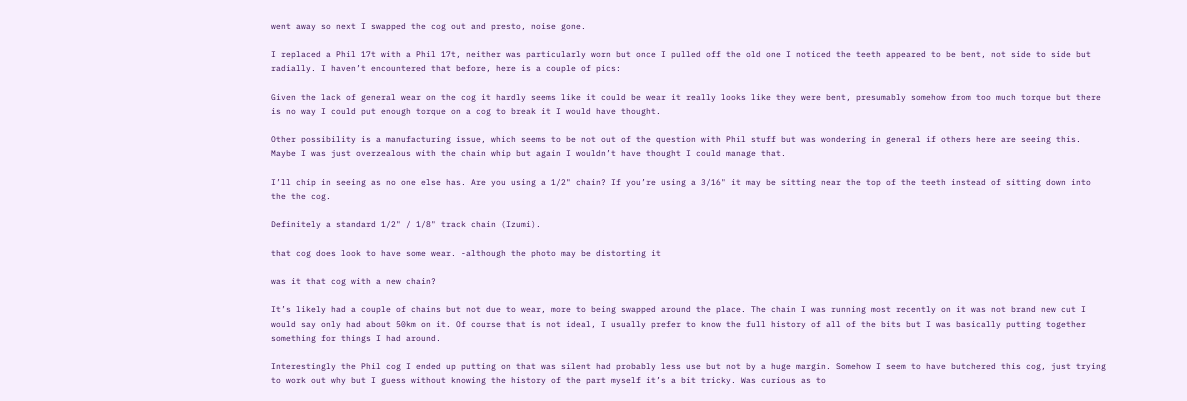went away so next I swapped the cog out and presto, noise gone.

I replaced a Phil 17t with a Phil 17t, neither was particularly worn but once I pulled off the old one I noticed the teeth appeared to be bent, not side to side but radially. I haven’t encountered that before, here is a couple of pics:

Given the lack of general wear on the cog it hardly seems like it could be wear it really looks like they were bent, presumably somehow from too much torque but there is no way I could put enough torque on a cog to break it I would have thought.

Other possibility is a manufacturing issue, which seems to be not out of the question with Phil stuff but was wondering in general if others here are seeing this. Maybe I was just overzealous with the chain whip but again I wouldn’t have thought I could manage that.

I’ll chip in seeing as no one else has. Are you using a 1/2" chain? If you’re using a 3/16" it may be sitting near the top of the teeth instead of sitting down into the the cog.

Definitely a standard 1/2" / 1/8" track chain (Izumi).

that cog does look to have some wear. -although the photo may be distorting it

was it that cog with a new chain?

It’s likely had a couple of chains but not due to wear, more to being swapped around the place. The chain I was running most recently on it was not brand new cut I would say only had about 50km on it. Of course that is not ideal, I usually prefer to know the full history of all of the bits but I was basically putting together something for things I had around.

Interestingly the Phil cog I ended up putting on that was silent had probably less use but not by a huge margin. Somehow I seem to have butchered this cog, just trying to work out why but I guess without knowing the history of the part myself it’s a bit tricky. Was curious as to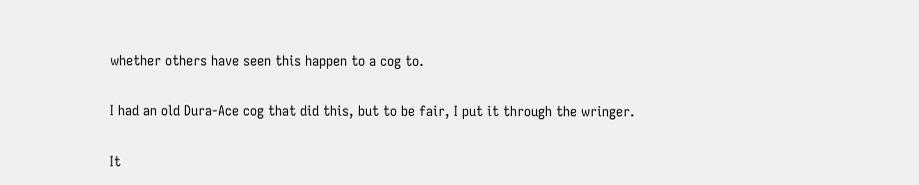whether others have seen this happen to a cog to.

I had an old Dura-Ace cog that did this, but to be fair, I put it through the wringer.

It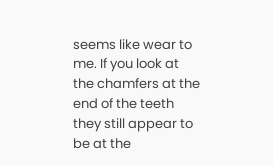seems like wear to me. If you look at the chamfers at the end of the teeth they still appear to be at the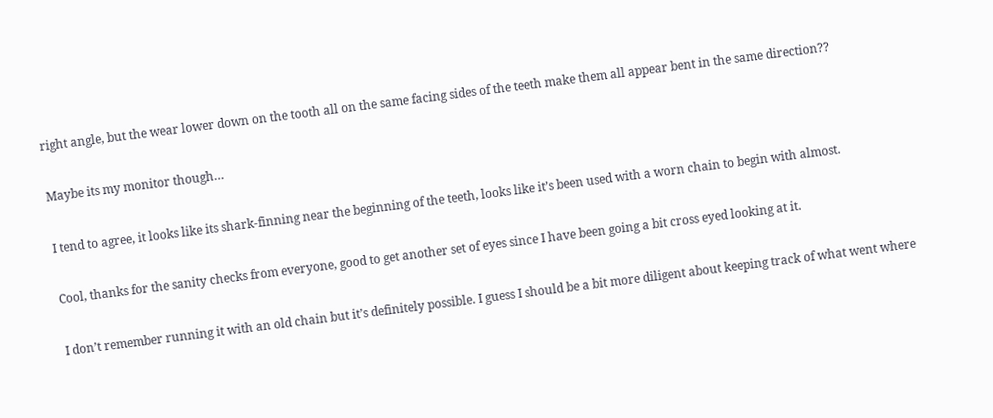right angle, but the wear lower down on the tooth all on the same facing sides of the teeth make them all appear bent in the same direction??

Maybe its my monitor though…

I tend to agree, it looks like its shark-finning near the beginning of the teeth, looks like it’s been used with a worn chain to begin with almost.

Cool, thanks for the sanity checks from everyone, good to get another set of eyes since I have been going a bit cross eyed looking at it.

I don’t remember running it with an old chain but it’s definitely possible. I guess I should be a bit more diligent about keeping track of what went where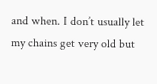and when. I don’t usually let my chains get very old but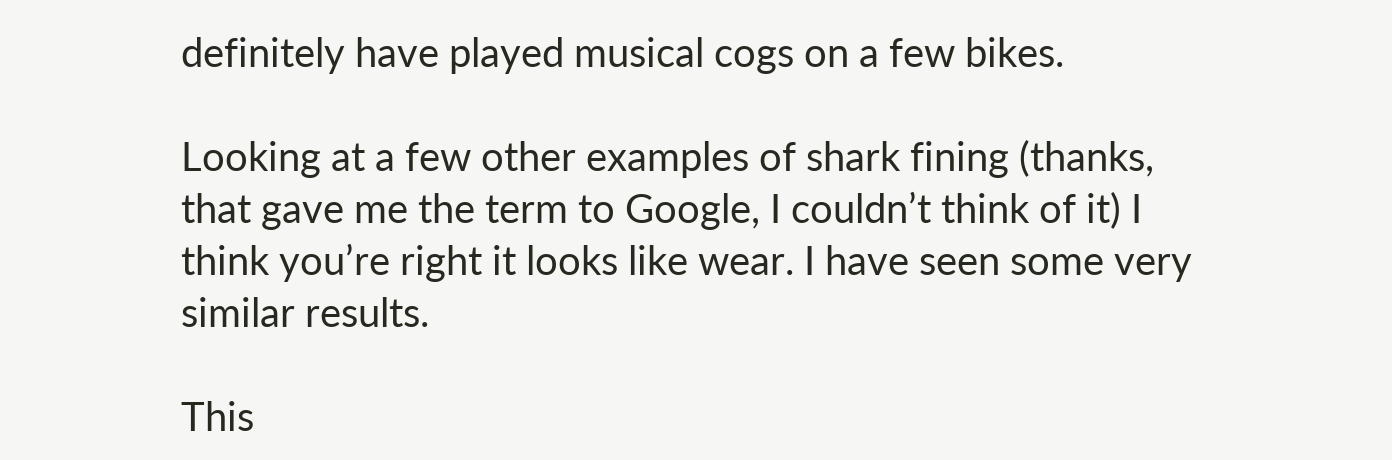definitely have played musical cogs on a few bikes.

Looking at a few other examples of shark fining (thanks, that gave me the term to Google, I couldn’t think of it) I think you’re right it looks like wear. I have seen some very similar results.

This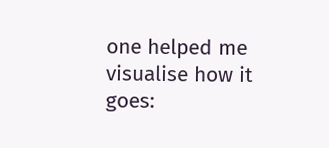one helped me visualise how it goes: